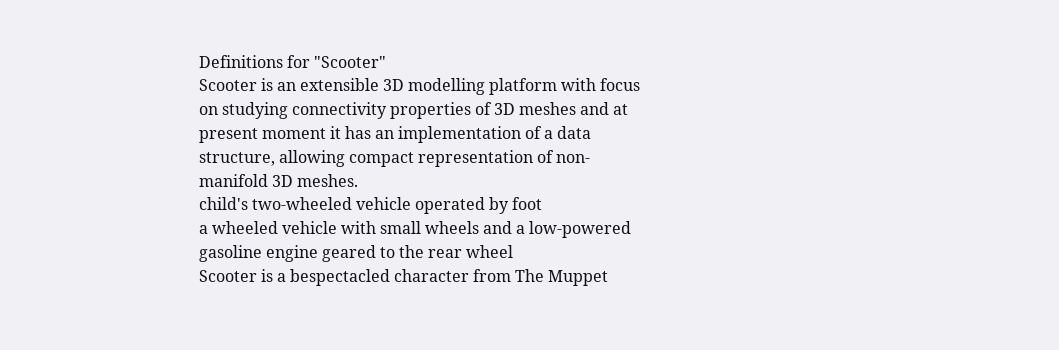Definitions for "Scooter"
Scooter is an extensible 3D modelling platform with focus on studying connectivity properties of 3D meshes and at present moment it has an implementation of a data structure, allowing compact representation of non-manifold 3D meshes.
child's two-wheeled vehicle operated by foot
a wheeled vehicle with small wheels and a low-powered gasoline engine geared to the rear wheel
Scooter is a bespectacled character from The Muppet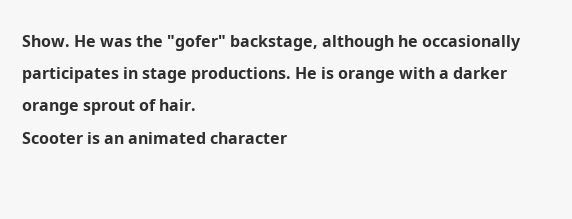Show. He was the "gofer" backstage, although he occasionally participates in stage productions. He is orange with a darker orange sprout of hair.
Scooter is an animated character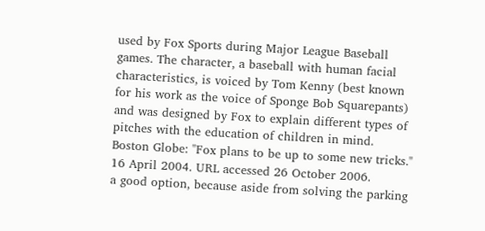used by Fox Sports during Major League Baseball games. The character, a baseball with human facial characteristics, is voiced by Tom Kenny (best known for his work as the voice of Sponge Bob Squarepants) and was designed by Fox to explain different types of pitches with the education of children in mind. Boston Globe: "Fox plans to be up to some new tricks." 16 April 2004. URL accessed 26 October 2006.
a good option, because aside from solving the parking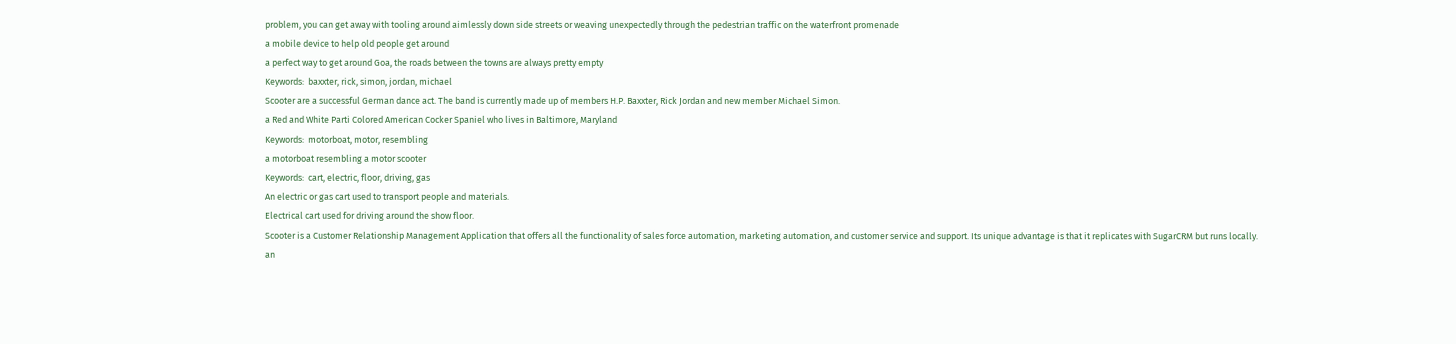problem, you can get away with tooling around aimlessly down side streets or weaving unexpectedly through the pedestrian traffic on the waterfront promenade
a mobile device to help old people get around
a perfect way to get around Goa, the roads between the towns are always pretty empty
Keywords:  baxxter, rick, simon, jordan, michael
Scooter are a successful German dance act. The band is currently made up of members H.P. Baxxter, Rick Jordan and new member Michael Simon.
a Red and White Parti Colored American Cocker Spaniel who lives in Baltimore, Maryland
Keywords:  motorboat, motor, resembling
a motorboat resembling a motor scooter
Keywords:  cart, electric, floor, driving, gas
An electric or gas cart used to transport people and materials.
Electrical cart used for driving around the show floor.
Scooter is a Customer Relationship Management Application that offers all the functionality of sales force automation, marketing automation, and customer service and support. Its unique advantage is that it replicates with SugarCRM but runs locally.
an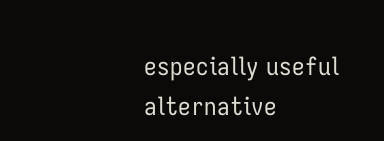especially useful alternative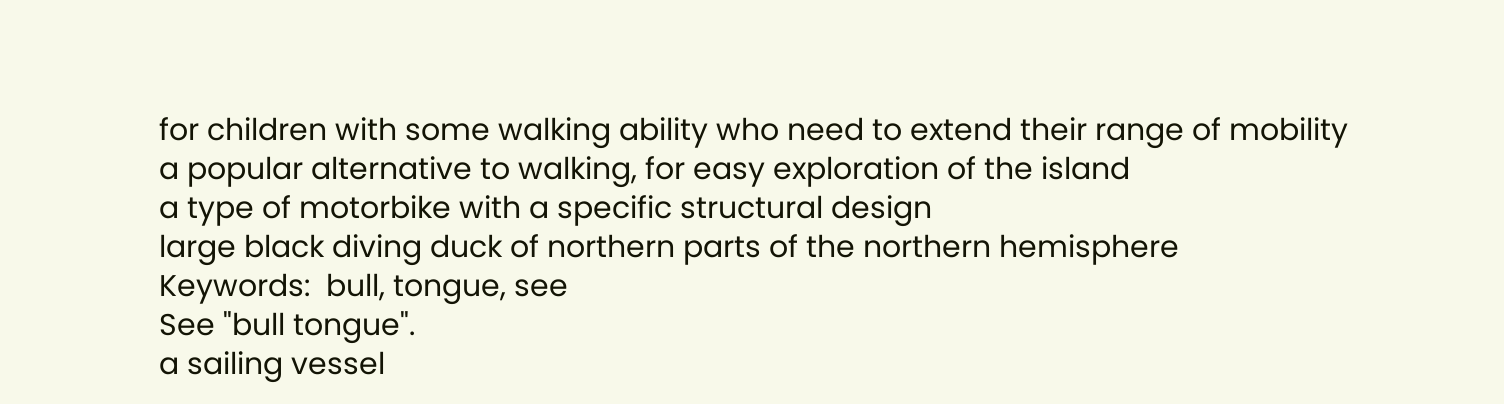for children with some walking ability who need to extend their range of mobility
a popular alternative to walking, for easy exploration of the island
a type of motorbike with a specific structural design
large black diving duck of northern parts of the northern hemisphere
Keywords:  bull, tongue, see
See "bull tongue".
a sailing vessel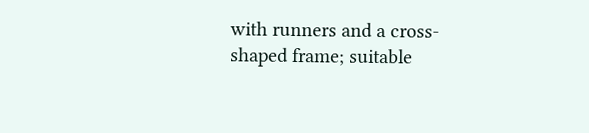with runners and a cross-shaped frame; suitable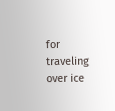for traveling over ice